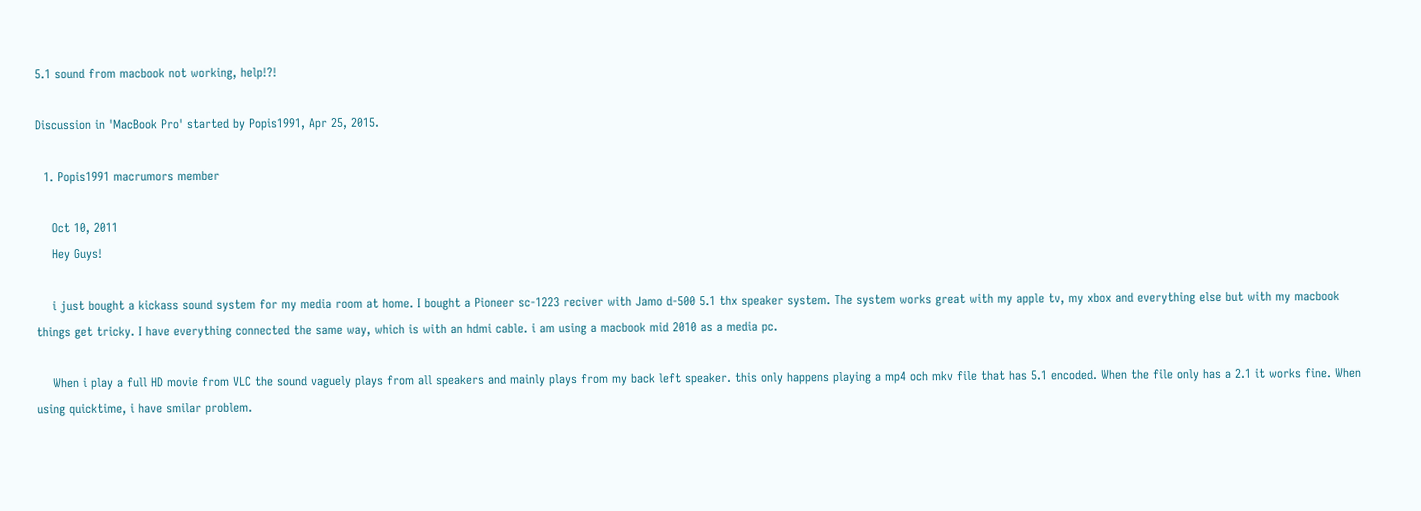5.1 sound from macbook not working, help!?!

Discussion in 'MacBook Pro' started by Popis1991, Apr 25, 2015.

  1. Popis1991 macrumors member

    Oct 10, 2011
    Hey Guys!

    i just bought a kickass sound system for my media room at home. I bought a Pioneer sc-1223 reciver with Jamo d-500 5.1 thx speaker system. The system works great with my apple tv, my xbox and everything else but with my macbook things get tricky. I have everything connected the same way, which is with an hdmi cable. i am using a macbook mid 2010 as a media pc.

    When i play a full HD movie from VLC the sound vaguely plays from all speakers and mainly plays from my back left speaker. this only happens playing a mp4 och mkv file that has 5.1 encoded. When the file only has a 2.1 it works fine. When using quicktime, i have smilar problem.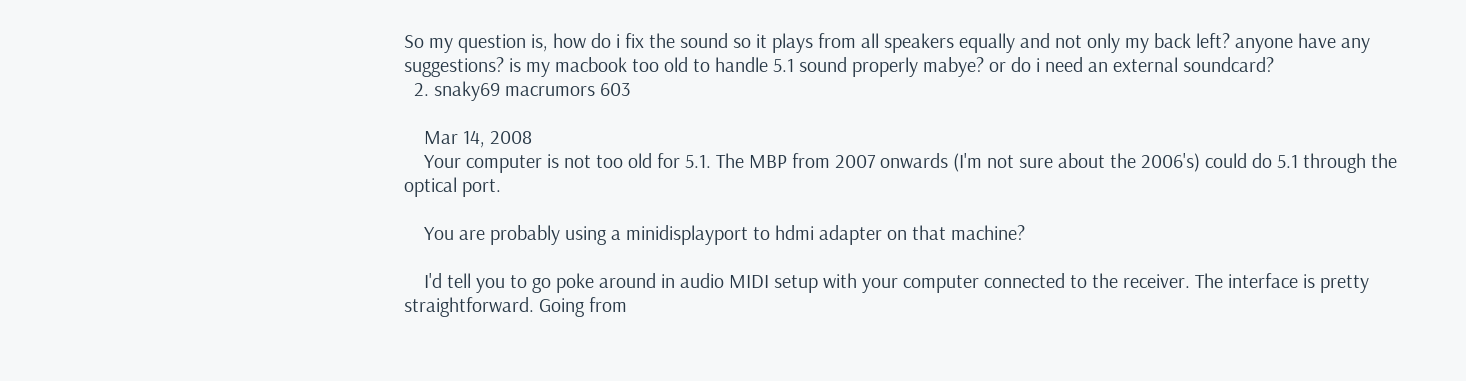So my question is, how do i fix the sound so it plays from all speakers equally and not only my back left? anyone have any suggestions? is my macbook too old to handle 5.1 sound properly mabye? or do i need an external soundcard?
  2. snaky69 macrumors 603

    Mar 14, 2008
    Your computer is not too old for 5.1. The MBP from 2007 onwards (I'm not sure about the 2006's) could do 5.1 through the optical port.

    You are probably using a minidisplayport to hdmi adapter on that machine?

    I'd tell you to go poke around in audio MIDI setup with your computer connected to the receiver. The interface is pretty straightforward. Going from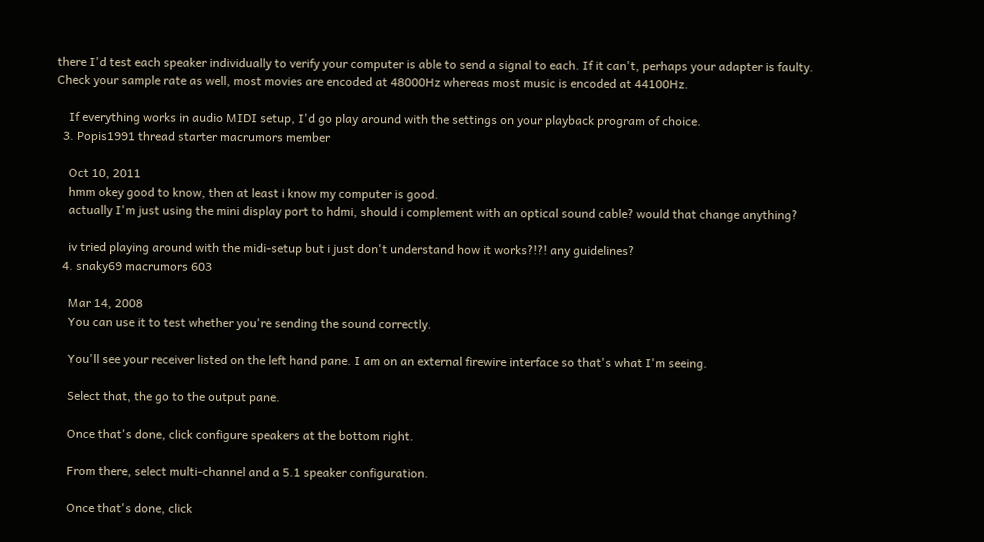there I'd test each speaker individually to verify your computer is able to send a signal to each. If it can't, perhaps your adapter is faulty. Check your sample rate as well, most movies are encoded at 48000Hz whereas most music is encoded at 44100Hz.

    If everything works in audio MIDI setup, I'd go play around with the settings on your playback program of choice.
  3. Popis1991 thread starter macrumors member

    Oct 10, 2011
    hmm okey good to know, then at least i know my computer is good.
    actually I'm just using the mini display port to hdmi, should i complement with an optical sound cable? would that change anything?

    iv tried playing around with the midi-setup but i just don't understand how it works?!?! any guidelines?
  4. snaky69 macrumors 603

    Mar 14, 2008
    You can use it to test whether you're sending the sound correctly.

    You'll see your receiver listed on the left hand pane. I am on an external firewire interface so that's what I'm seeing.

    Select that, the go to the output pane.

    Once that's done, click configure speakers at the bottom right.

    From there, select multi-channel and a 5.1 speaker configuration.

    Once that's done, click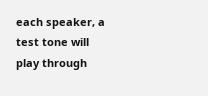each speaker, a test tone will play through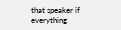that speaker if everything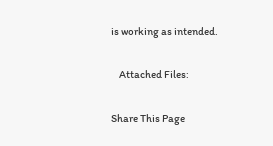is working as intended.

    Attached Files:

Share This Page